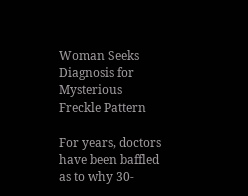Woman Seeks Diagnosis for Mysterious Freckle Pattern

For years, doctors have been baffled as to why 30-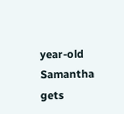year-old Samantha gets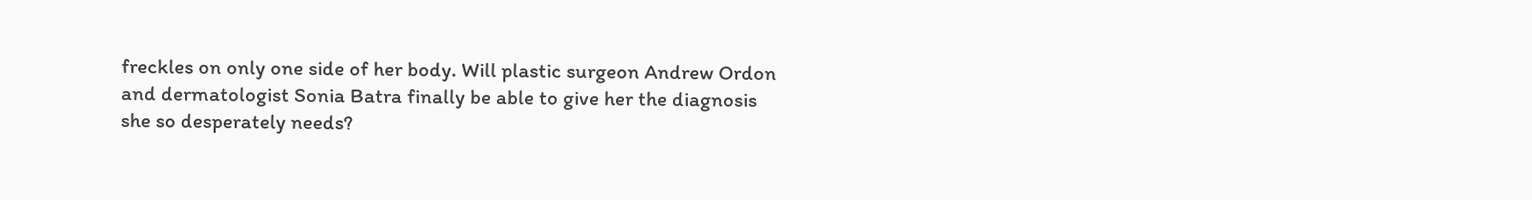freckles on only one side of her body. Will plastic surgeon Andrew Ordon and dermatologist Sonia Batra finally be able to give her the diagnosis she so desperately needs?